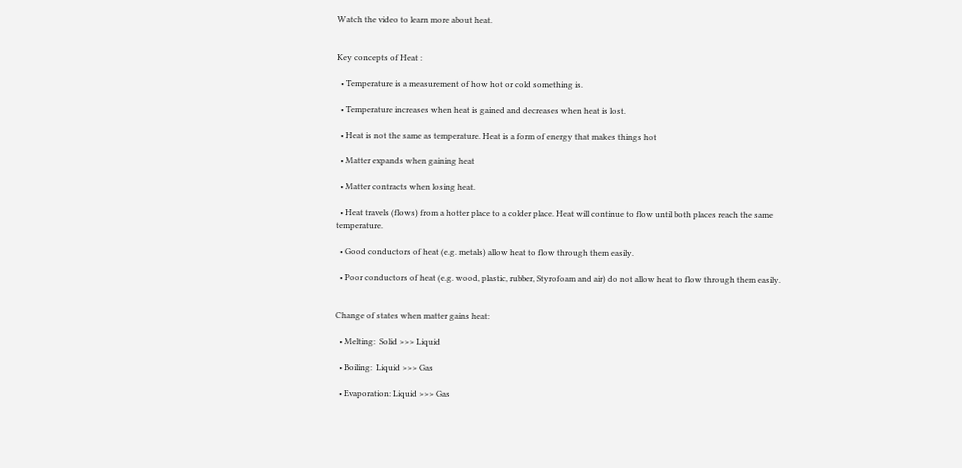Watch the video to learn more about heat.


Key concepts of Heat :

  • Temperature is a measurement of how hot or cold something is.

  • Temperature increases when heat is gained and decreases when heat is lost.

  • Heat is not the same as temperature. Heat is a form of energy that makes things hot

  • Matter expands when gaining heat

  • Matter contracts when losing heat.

  • Heat travels (flows) from a hotter place to a colder place. Heat will continue to flow until both places reach the same temperature.

  • Good conductors of heat (e.g. metals) allow heat to flow through them easily.

  • Poor conductors of heat (e.g. wood, plastic, rubber, Styrofoam and air) do not allow heat to flow through them easily.


Change of states when matter gains heat:

  • Melting:  Solid >>> Liquid

  • Boiling:  Liquid >>> Gas

  • Evaporation: Liquid >>> Gas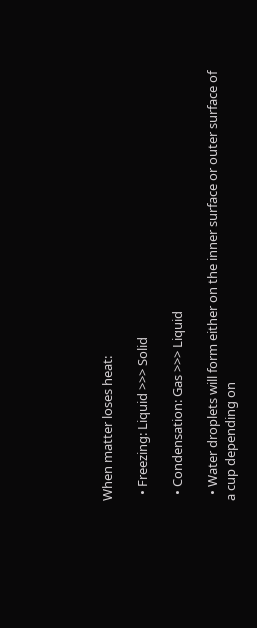When matter loses heat:

  • Freezing: Liquid >>> Solid

  • Condensation: Gas >>> Liquid

  • Water droplets will form either on the inner surface or outer surface of a cup depending on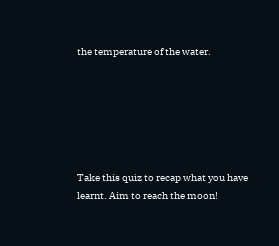the temperature of the water.






Take this quiz to recap what you have learnt. Aim to reach the moon!